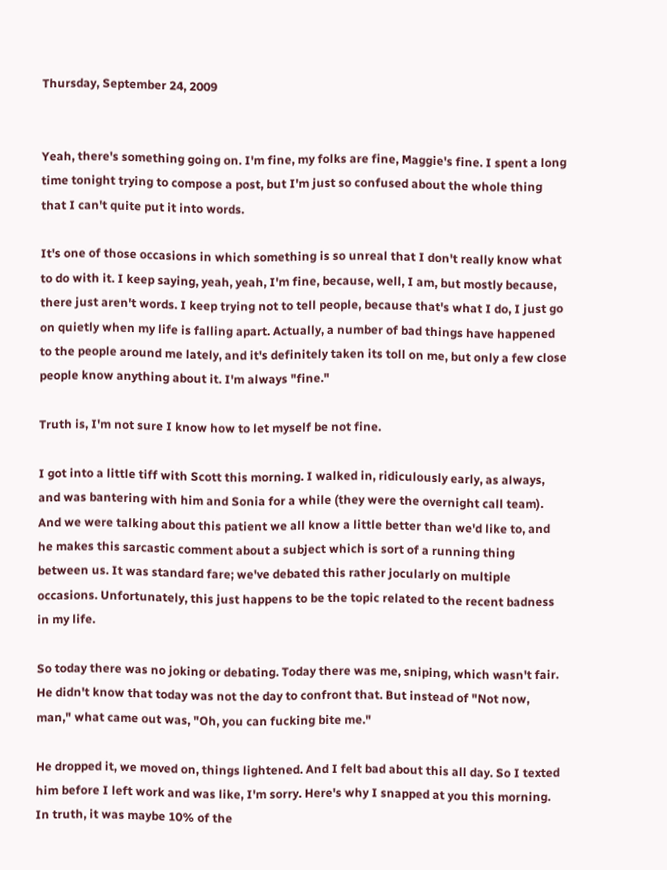Thursday, September 24, 2009


Yeah, there's something going on. I'm fine, my folks are fine, Maggie's fine. I spent a long time tonight trying to compose a post, but I'm just so confused about the whole thing that I can't quite put it into words.

It's one of those occasions in which something is so unreal that I don't really know what to do with it. I keep saying, yeah, yeah, I'm fine, because, well, I am, but mostly because, there just aren't words. I keep trying not to tell people, because that's what I do, I just go on quietly when my life is falling apart. Actually, a number of bad things have happened to the people around me lately, and it's definitely taken its toll on me, but only a few close people know anything about it. I'm always "fine."

Truth is, I'm not sure I know how to let myself be not fine.

I got into a little tiff with Scott this morning. I walked in, ridiculously early, as always, and was bantering with him and Sonia for a while (they were the overnight call team). And we were talking about this patient we all know a little better than we'd like to, and he makes this sarcastic comment about a subject which is sort of a running thing between us. It was standard fare; we've debated this rather jocularly on multiple occasions. Unfortunately, this just happens to be the topic related to the recent badness in my life.

So today there was no joking or debating. Today there was me, sniping, which wasn't fair. He didn't know that today was not the day to confront that. But instead of "Not now, man," what came out was, "Oh, you can fucking bite me."

He dropped it, we moved on, things lightened. And I felt bad about this all day. So I texted him before I left work and was like, I'm sorry. Here's why I snapped at you this morning. In truth, it was maybe 10% of the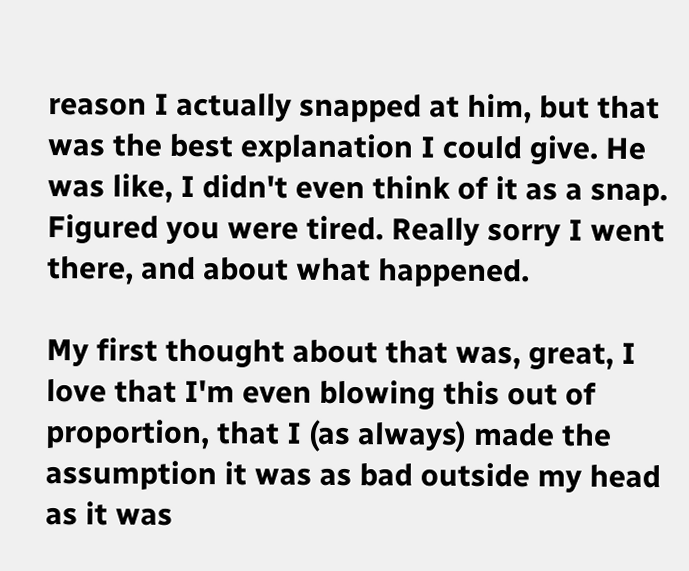reason I actually snapped at him, but that was the best explanation I could give. He was like, I didn't even think of it as a snap. Figured you were tired. Really sorry I went there, and about what happened.

My first thought about that was, great, I love that I'm even blowing this out of proportion, that I (as always) made the assumption it was as bad outside my head as it was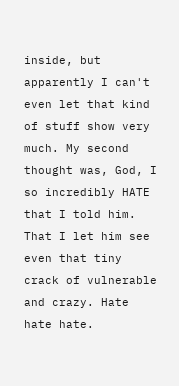inside, but apparently I can't even let that kind of stuff show very much. My second thought was, God, I so incredibly HATE that I told him. That I let him see even that tiny crack of vulnerable and crazy. Hate hate hate.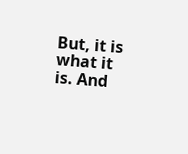But, it is what it is. And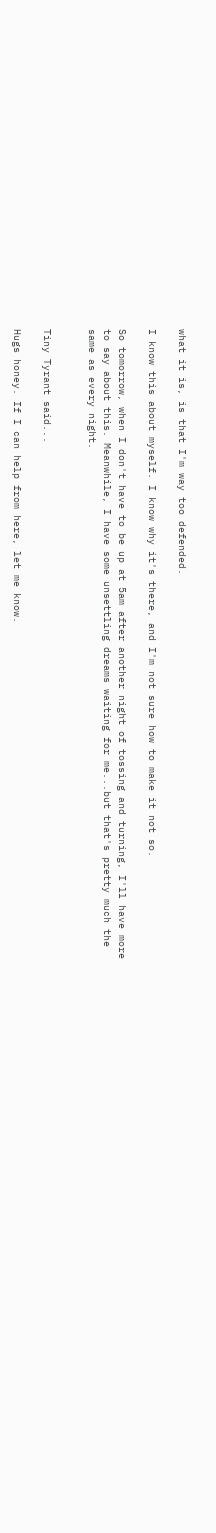what it is, is that I'm way too defended.

I know this about myself. I know why it's there, and I'm not sure how to make it not so.

So tomorrow, when I don't have to be up at 5am after another night of tossing and turning, I'll have more to say about this. Meanwhile, I have some unsettling dreams waiting for me...but that's pretty much the same as every night.


Tiny Tyrant said...

Hugs honey. If I can help from here, let me know.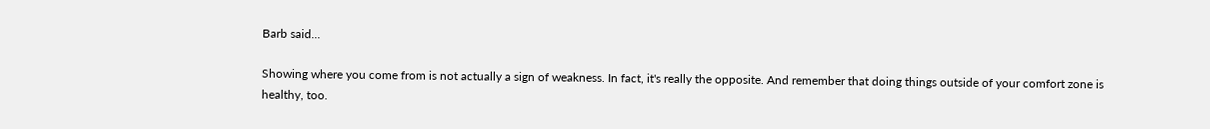Barb said...

Showing where you come from is not actually a sign of weakness. In fact, it's really the opposite. And remember that doing things outside of your comfort zone is healthy, too.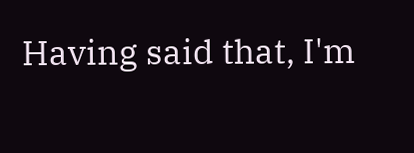Having said that, I'm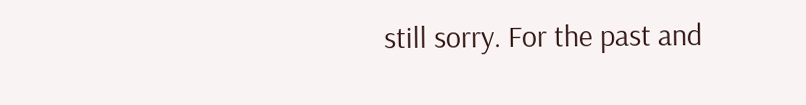still sorry. For the past and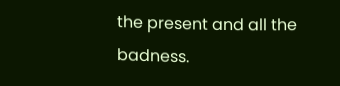the present and all the badness.